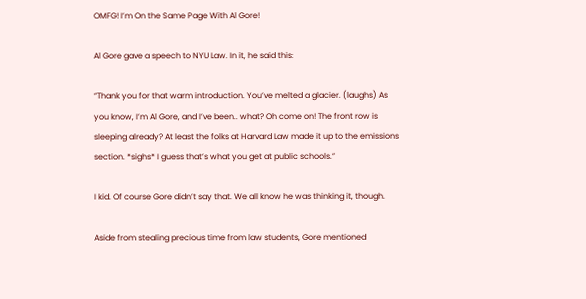OMFG! I’m On the Same Page With Al Gore!

Al Gore gave a speech to NYU Law. In it, he said this:

“Thank you for that warm introduction. You’ve melted a glacier. (laughs) As you know, I’m Al Gore, and I’ve been.. what? Oh come on! The front row is sleeping already? At least the folks at Harvard Law made it up to the emissions section. *sighs* I guess that’s what you get at public schools.”

I kid. Of course Gore didn’t say that. We all know he was thinking it, though.

Aside from stealing precious time from law students, Gore mentioned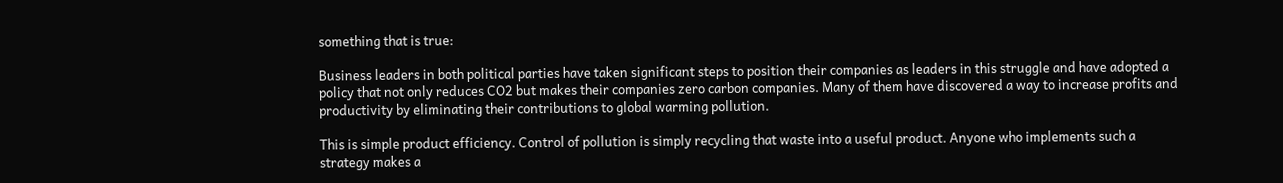something that is true:

Business leaders in both political parties have taken significant steps to position their companies as leaders in this struggle and have adopted a policy that not only reduces CO2 but makes their companies zero carbon companies. Many of them have discovered a way to increase profits and productivity by eliminating their contributions to global warming pollution.

This is simple product efficiency. Control of pollution is simply recycling that waste into a useful product. Anyone who implements such a strategy makes a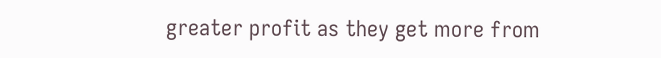greater profit as they get more from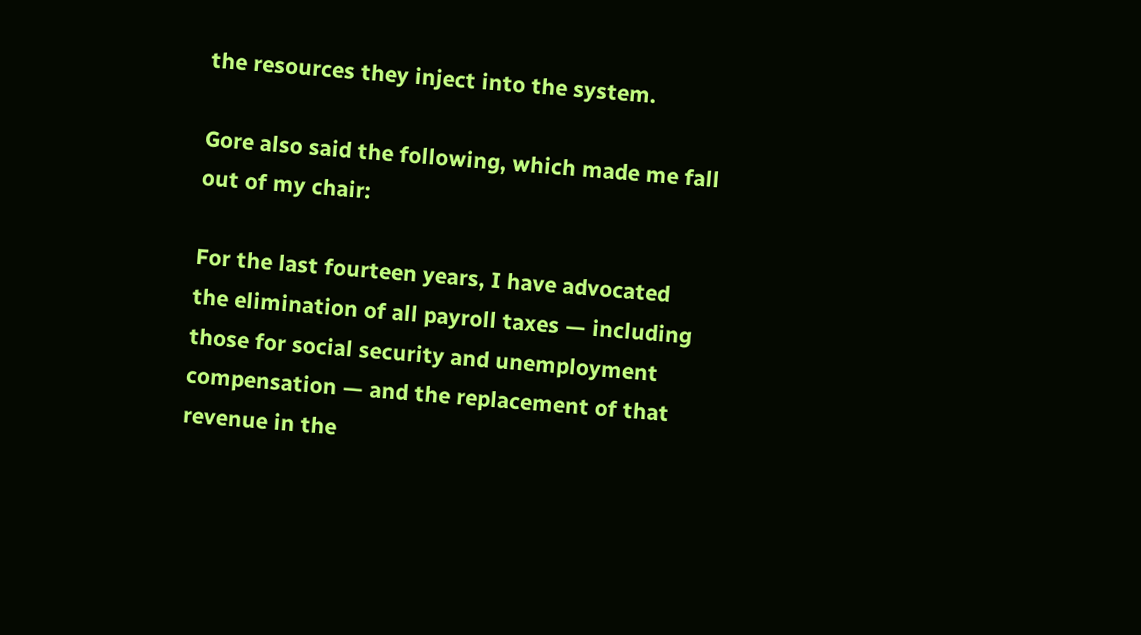the resources they inject into the system.

Gore also said the following, which made me fall out of my chair:

For the last fourteen years, I have advocated the elimination of all payroll taxes — including those for social security and unemployment compensation — and the replacement of that revenue in the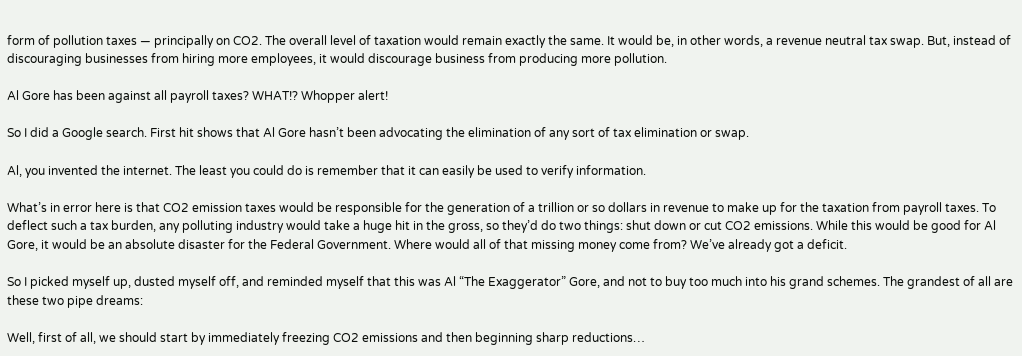form of pollution taxes — principally on CO2. The overall level of taxation would remain exactly the same. It would be, in other words, a revenue neutral tax swap. But, instead of discouraging businesses from hiring more employees, it would discourage business from producing more pollution.

Al Gore has been against all payroll taxes? WHAT!? Whopper alert!

So I did a Google search. First hit shows that Al Gore hasn’t been advocating the elimination of any sort of tax elimination or swap.

Al, you invented the internet. The least you could do is remember that it can easily be used to verify information.

What’s in error here is that CO2 emission taxes would be responsible for the generation of a trillion or so dollars in revenue to make up for the taxation from payroll taxes. To deflect such a tax burden, any polluting industry would take a huge hit in the gross, so they’d do two things: shut down or cut CO2 emissions. While this would be good for Al Gore, it would be an absolute disaster for the Federal Government. Where would all of that missing money come from? We’ve already got a deficit.

So I picked myself up, dusted myself off, and reminded myself that this was Al “The Exaggerator” Gore, and not to buy too much into his grand schemes. The grandest of all are these two pipe dreams:

Well, first of all, we should start by immediately freezing CO2 emissions and then beginning sharp reductions…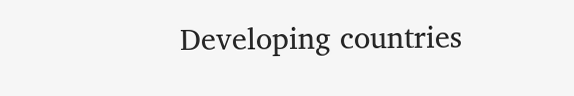Developing countries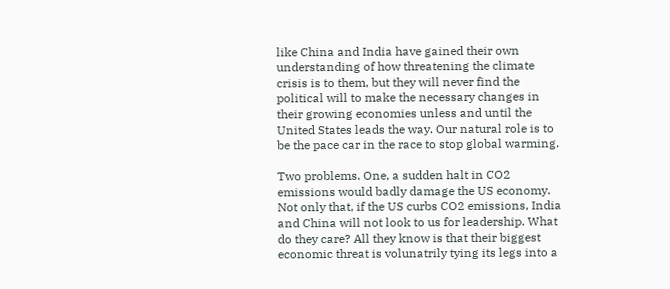like China and India have gained their own understanding of how threatening the climate crisis is to them, but they will never find the political will to make the necessary changes in their growing economies unless and until the United States leads the way. Our natural role is to be the pace car in the race to stop global warming.

Two problems. One, a sudden halt in CO2 emissions would badly damage the US economy. Not only that, if the US curbs CO2 emissions, India and China will not look to us for leadership. What do they care? All they know is that their biggest economic threat is volunatrily tying its legs into a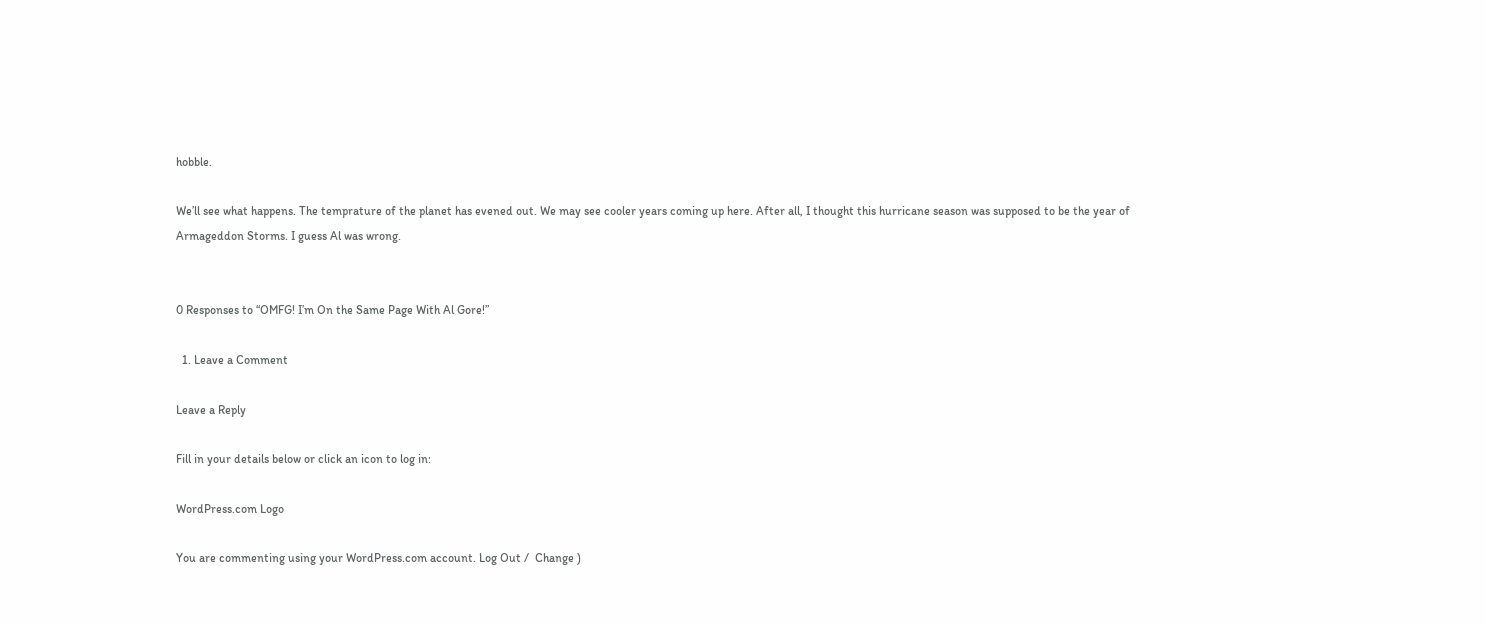hobble.

We’ll see what happens. The temprature of the planet has evened out. We may see cooler years coming up here. After all, I thought this hurricane season was supposed to be the year of Armageddon Storms. I guess Al was wrong.


0 Responses to “OMFG! I’m On the Same Page With Al Gore!”

  1. Leave a Comment

Leave a Reply

Fill in your details below or click an icon to log in:

WordPress.com Logo

You are commenting using your WordPress.com account. Log Out /  Change )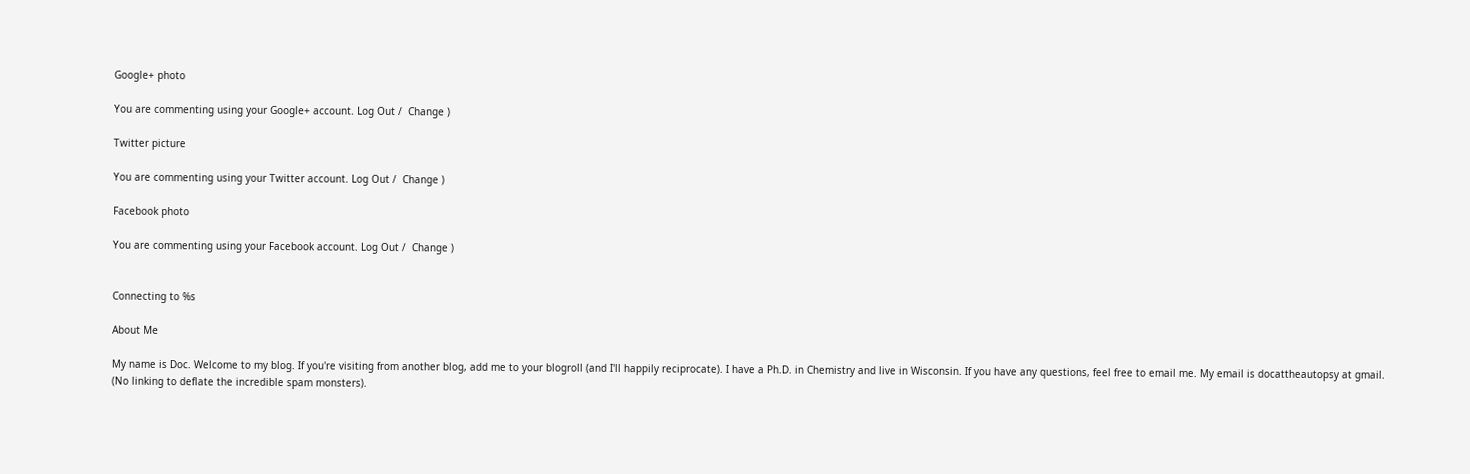Google+ photo

You are commenting using your Google+ account. Log Out /  Change )

Twitter picture

You are commenting using your Twitter account. Log Out /  Change )

Facebook photo

You are commenting using your Facebook account. Log Out /  Change )


Connecting to %s

About Me

My name is Doc. Welcome to my blog. If you're visiting from another blog, add me to your blogroll (and I'll happily reciprocate). I have a Ph.D. in Chemistry and live in Wisconsin. If you have any questions, feel free to email me. My email is docattheautopsy at gmail. (No linking to deflate the incredible spam monsters).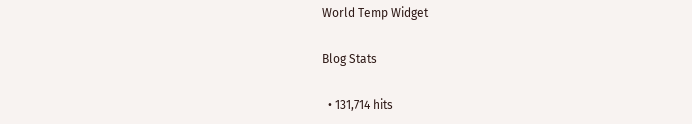World Temp Widget

Blog Stats

  • 131,714 hits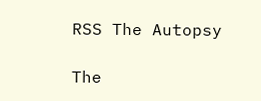RSS The Autopsy

The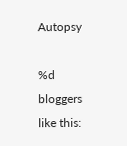Autopsy

%d bloggers like this: